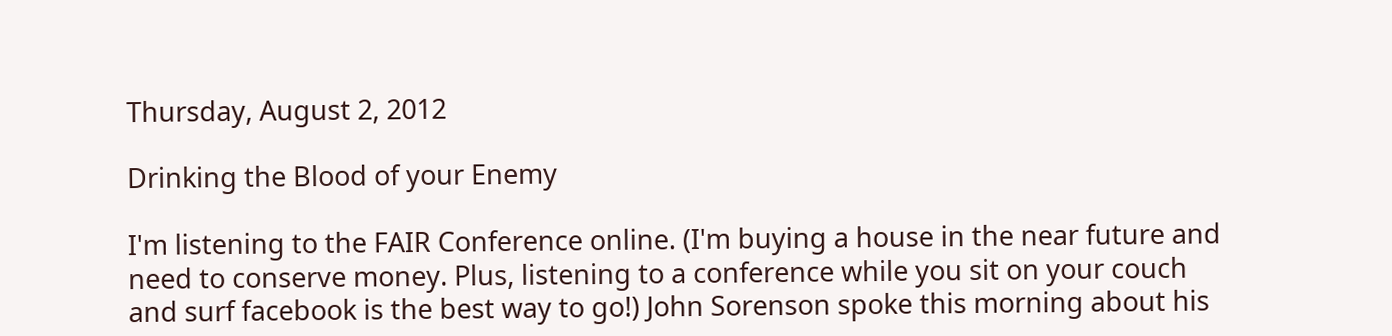Thursday, August 2, 2012

Drinking the Blood of your Enemy

I'm listening to the FAIR Conference online. (I'm buying a house in the near future and need to conserve money. Plus, listening to a conference while you sit on your couch and surf facebook is the best way to go!) John Sorenson spoke this morning about his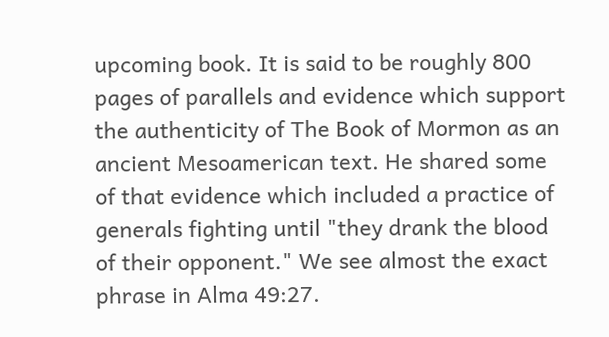upcoming book. It is said to be roughly 800 pages of parallels and evidence which support the authenticity of The Book of Mormon as an ancient Mesoamerican text. He shared some of that evidence which included a practice of generals fighting until "they drank the blood of their opponent." We see almost the exact phrase in Alma 49:27.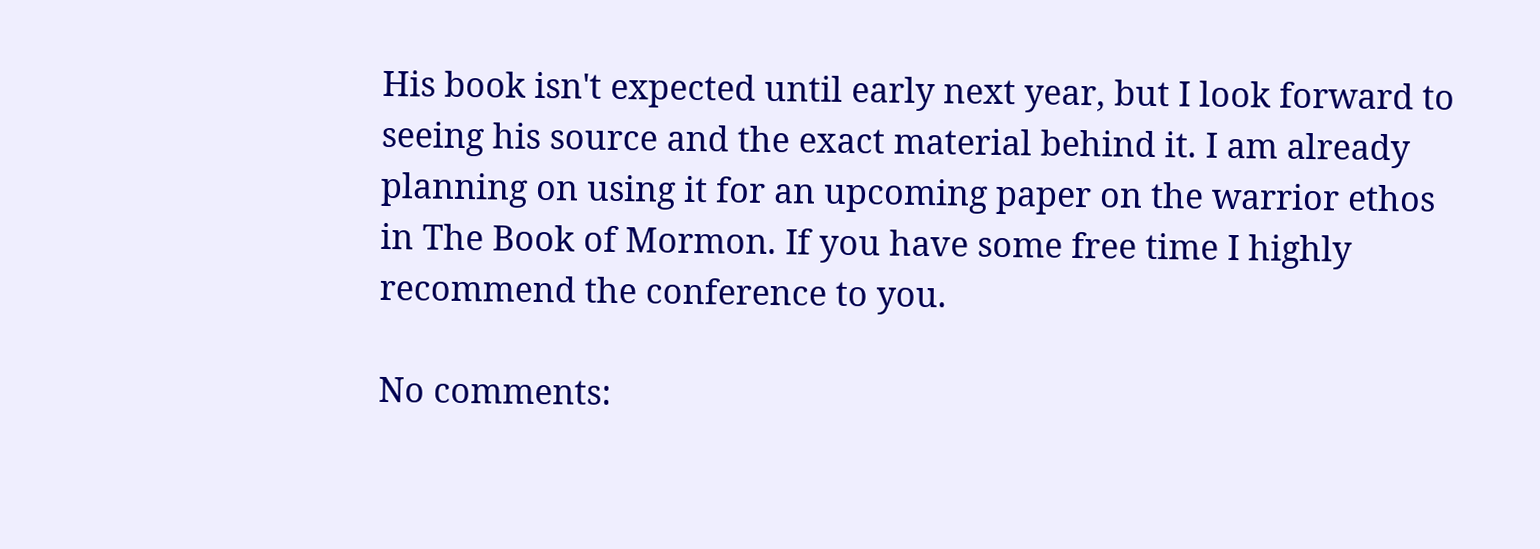His book isn't expected until early next year, but I look forward to seeing his source and the exact material behind it. I am already planning on using it for an upcoming paper on the warrior ethos in The Book of Mormon. If you have some free time I highly recommend the conference to you.

No comments: